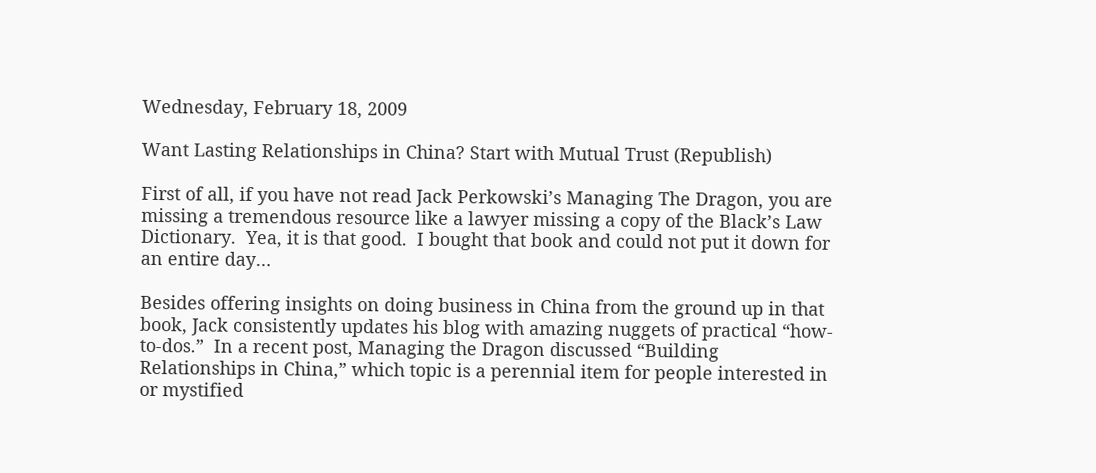Wednesday, February 18, 2009

Want Lasting Relationships in China? Start with Mutual Trust (Republish)

First of all, if you have not read Jack Perkowski’s Managing The Dragon, you are missing a tremendous resource like a lawyer missing a copy of the Black’s Law Dictionary.  Yea, it is that good.  I bought that book and could not put it down for an entire day…

Besides offering insights on doing business in China from the ground up in that book, Jack consistently updates his blog with amazing nuggets of practical “how-to-dos.”  In a recent post, Managing the Dragon discussed “Building Relationships in China,” which topic is a perennial item for people interested in or mystified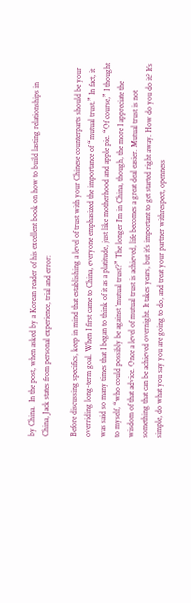by China.  In the post, when asked by a Korean reader of his excellent book on how to build lasting relationships in China, Jack states from personal experience, trial and error:

Before discussing specifics, keep in mind that establishing a level of trust with your Chinese counterparts should be your overriding long-term goal. When I first came to China, everyone emphasized the importance of “mutual trust.” In fact, it was said so many times that I began to think of it as a platitude, just like motherhood and apple pie. “Of course,” I thought to myself, “who could possibly be against ‘mutual trust’?” The longer I’m in China, though, the more I appreciate the wisdom of that advice. Once a level of mutual trust is achieved, life becomes a great deal easier. Mutual trust is not something that can be achieved overnight. It takes years, but it’s important to get started right away. How do you do it? It’s simple, do what you say you are going to do, and treat your partner withrespect, openness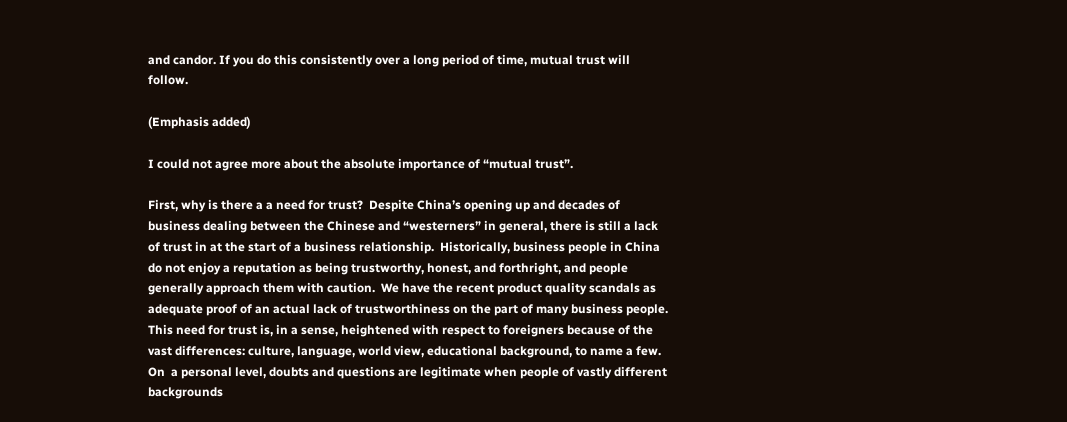and candor. If you do this consistently over a long period of time, mutual trust will follow.

(Emphasis added)

I could not agree more about the absolute importance of “mutual trust”.

First, why is there a a need for trust?  Despite China’s opening up and decades of business dealing between the Chinese and “westerners” in general, there is still a lack of trust in at the start of a business relationship.  Historically, business people in China do not enjoy a reputation as being trustworthy, honest, and forthright, and people generally approach them with caution.  We have the recent product quality scandals as adequate proof of an actual lack of trustworthiness on the part of many business people.  This need for trust is, in a sense, heightened with respect to foreigners because of the vast differences: culture, language, world view, educational background, to name a few.  On  a personal level, doubts and questions are legitimate when people of vastly different backgrounds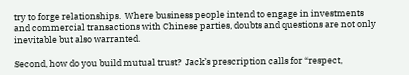try to forge relationships.  Where business people intend to engage in investments and commercial transactions with Chinese parties, doubts and questions are not only inevitable but also warranted.

Second, how do you build mutual trust?  Jack’s prescription calls for “respect,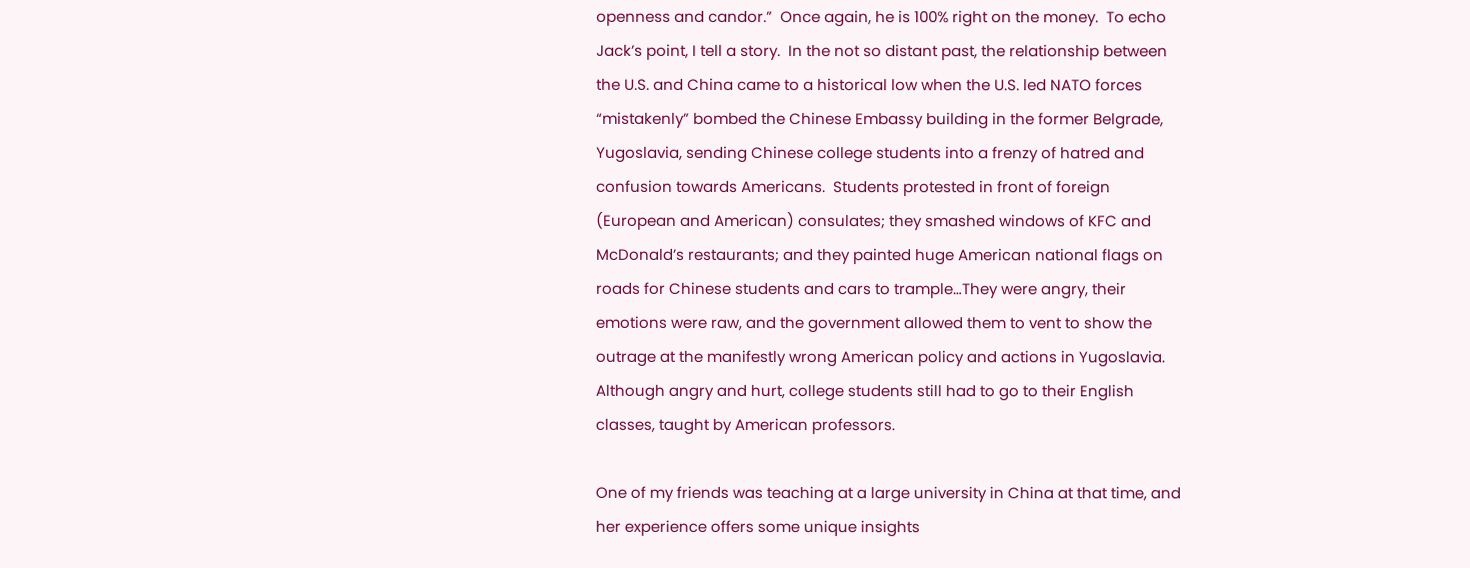openness and candor.”  Once again, he is 100% right on the money.  To echo Jack’s point, I tell a story.  In the not so distant past, the relationship between the U.S. and China came to a historical low when the U.S. led NATO forces “mistakenly” bombed the Chinese Embassy building in the former Belgrade, Yugoslavia, sending Chinese college students into a frenzy of hatred and confusion towards Americans.  Students protested in front of foreign (European and American) consulates; they smashed windows of KFC and McDonald’s restaurants; and they painted huge American national flags on roads for Chinese students and cars to trample…They were angry, their emotions were raw, and the government allowed them to vent to show the outrage at the manifestly wrong American policy and actions in Yugoslavia.  Although angry and hurt, college students still had to go to their English classes, taught by American professors.

One of my friends was teaching at a large university in China at that time, and her experience offers some unique insights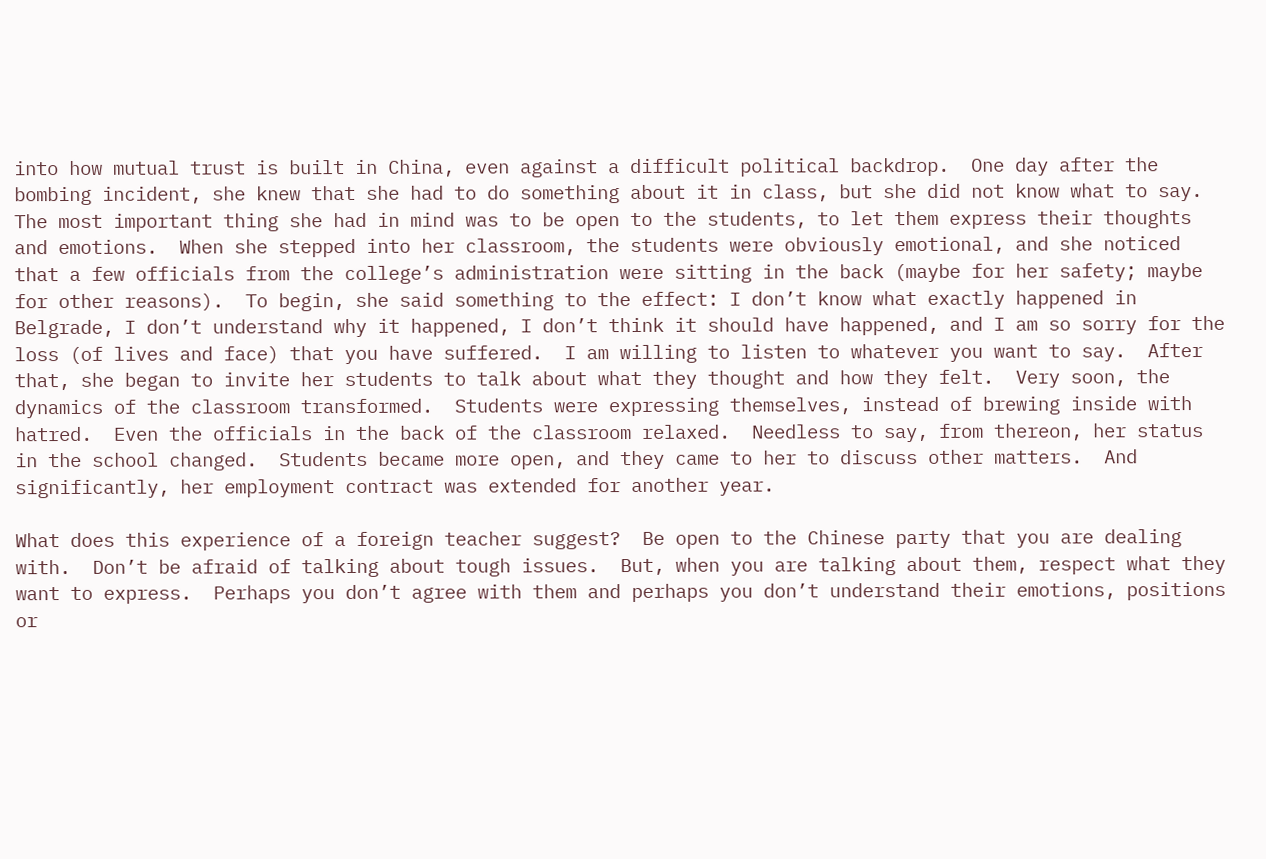into how mutual trust is built in China, even against a difficult political backdrop.  One day after the bombing incident, she knew that she had to do something about it in class, but she did not know what to say.  The most important thing she had in mind was to be open to the students, to let them express their thoughts and emotions.  When she stepped into her classroom, the students were obviously emotional, and she noticed that a few officials from the college’s administration were sitting in the back (maybe for her safety; maybe for other reasons).  To begin, she said something to the effect: I don’t know what exactly happened in Belgrade, I don’t understand why it happened, I don’t think it should have happened, and I am so sorry for the loss (of lives and face) that you have suffered.  I am willing to listen to whatever you want to say.  After that, she began to invite her students to talk about what they thought and how they felt.  Very soon, the dynamics of the classroom transformed.  Students were expressing themselves, instead of brewing inside with hatred.  Even the officials in the back of the classroom relaxed.  Needless to say, from thereon, her status in the school changed.  Students became more open, and they came to her to discuss other matters.  And significantly, her employment contract was extended for another year.

What does this experience of a foreign teacher suggest?  Be open to the Chinese party that you are dealing with.  Don’t be afraid of talking about tough issues.  But, when you are talking about them, respect what they want to express.  Perhaps you don’t agree with them and perhaps you don’t understand their emotions, positions or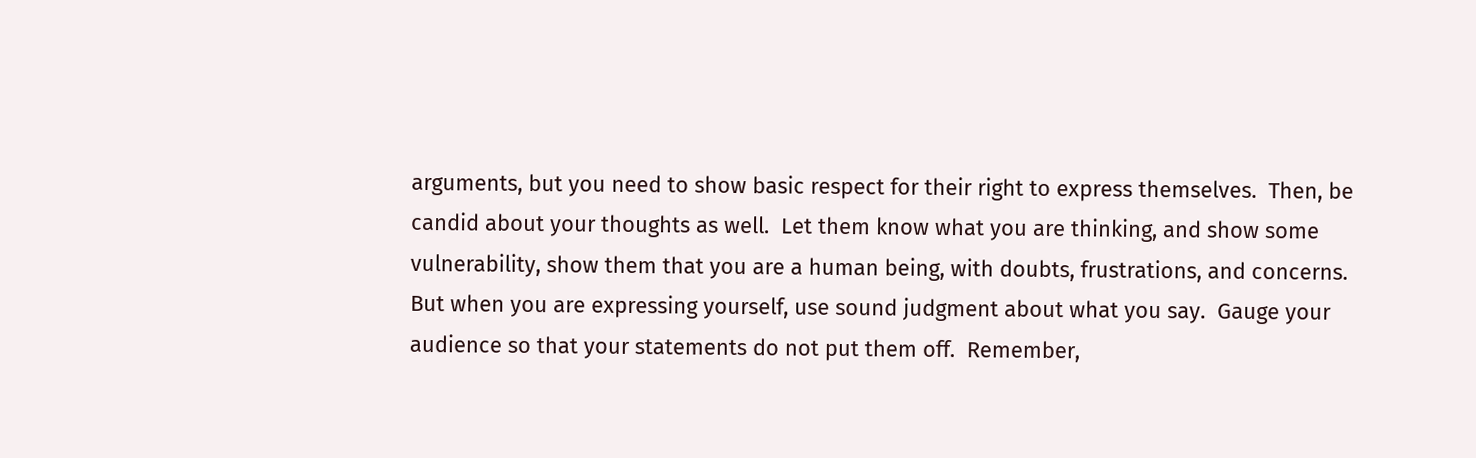arguments, but you need to show basic respect for their right to express themselves.  Then, be candid about your thoughts as well.  Let them know what you are thinking, and show some vulnerability, show them that you are a human being, with doubts, frustrations, and concerns.  But when you are expressing yourself, use sound judgment about what you say.  Gauge your audience so that your statements do not put them off.  Remember,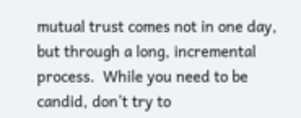mutual trust comes not in one day, but through a long, incremental process.  While you need to be candid, don’t try to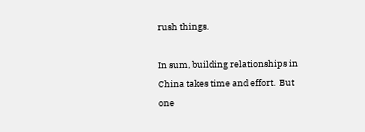rush things.

In sum, building relationships in China takes time and effort.  But one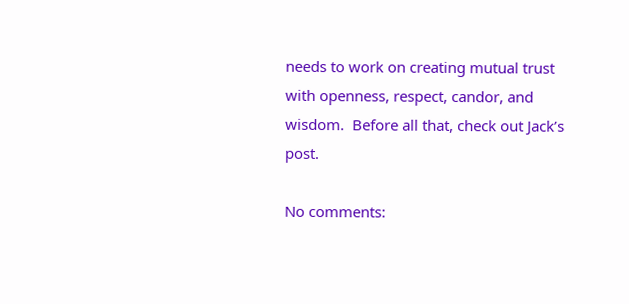needs to work on creating mutual trust with openness, respect, candor, and wisdom.  Before all that, check out Jack’s post.

No comments: